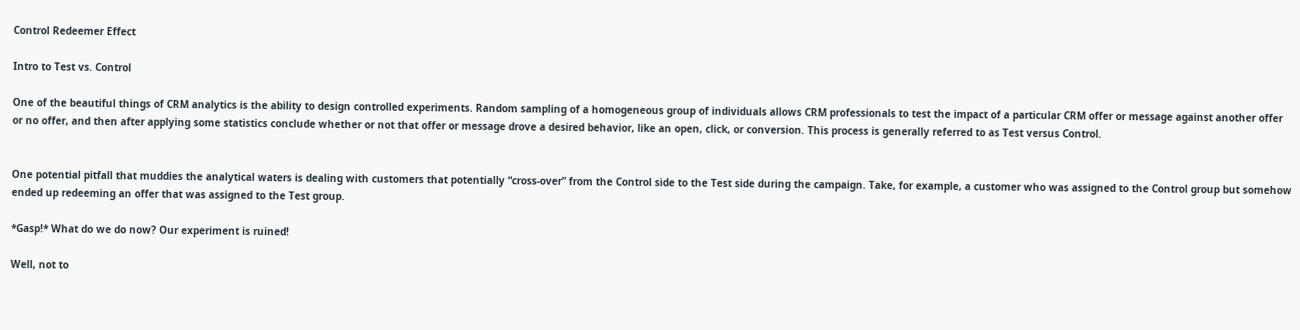Control Redeemer Effect

Intro to Test vs. Control

One of the beautiful things of CRM analytics is the ability to design controlled experiments. Random sampling of a homogeneous group of individuals allows CRM professionals to test the impact of a particular CRM offer or message against another offer or no offer, and then after applying some statistics conclude whether or not that offer or message drove a desired behavior, like an open, click, or conversion. This process is generally referred to as Test versus Control.


One potential pitfall that muddies the analytical waters is dealing with customers that potentially “cross-over” from the Control side to the Test side during the campaign. Take, for example, a customer who was assigned to the Control group but somehow ended up redeeming an offer that was assigned to the Test group.

*Gasp!* What do we do now? Our experiment is ruined!

Well, not to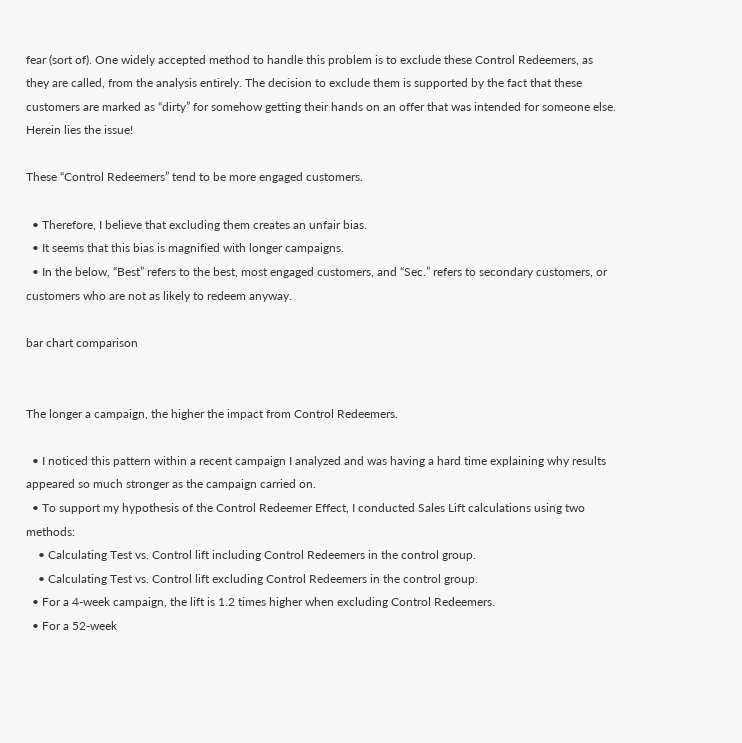fear (sort of). One widely accepted method to handle this problem is to exclude these Control Redeemers, as they are called, from the analysis entirely. The decision to exclude them is supported by the fact that these customers are marked as “dirty” for somehow getting their hands on an offer that was intended for someone else. Herein lies the issue!

These “Control Redeemers” tend to be more engaged customers.

  • Therefore, I believe that excluding them creates an unfair bias.
  • It seems that this bias is magnified with longer campaigns.
  • In the below, “Best” refers to the best, most engaged customers, and “Sec.” refers to secondary customers, or customers who are not as likely to redeem anyway.

bar chart comparison


The longer a campaign, the higher the impact from Control Redeemers.

  • I noticed this pattern within a recent campaign I analyzed and was having a hard time explaining why results appeared so much stronger as the campaign carried on.
  • To support my hypothesis of the Control Redeemer Effect, I conducted Sales Lift calculations using two methods:
    • Calculating Test vs. Control lift including Control Redeemers in the control group.
    • Calculating Test vs. Control lift excluding Control Redeemers in the control group.
  • For a 4-week campaign, the lift is 1.2 times higher when excluding Control Redeemers.
  • For a 52-week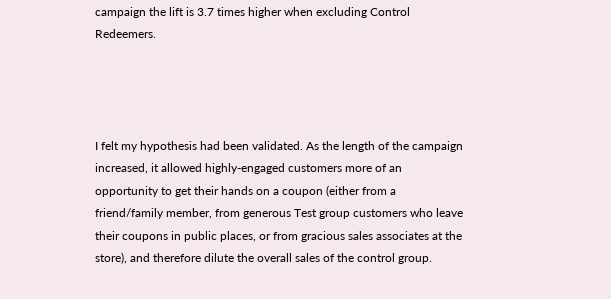campaign the lift is 3.7 times higher when excluding Control Redeemers.




I felt my hypothesis had been validated. As the length of the campaign increased, it allowed highly-engaged customers more of an opportunity to get their hands on a coupon (either from a friend/family member, from generous Test group customers who leave their coupons in public places, or from gracious sales associates at the store), and therefore dilute the overall sales of the control group.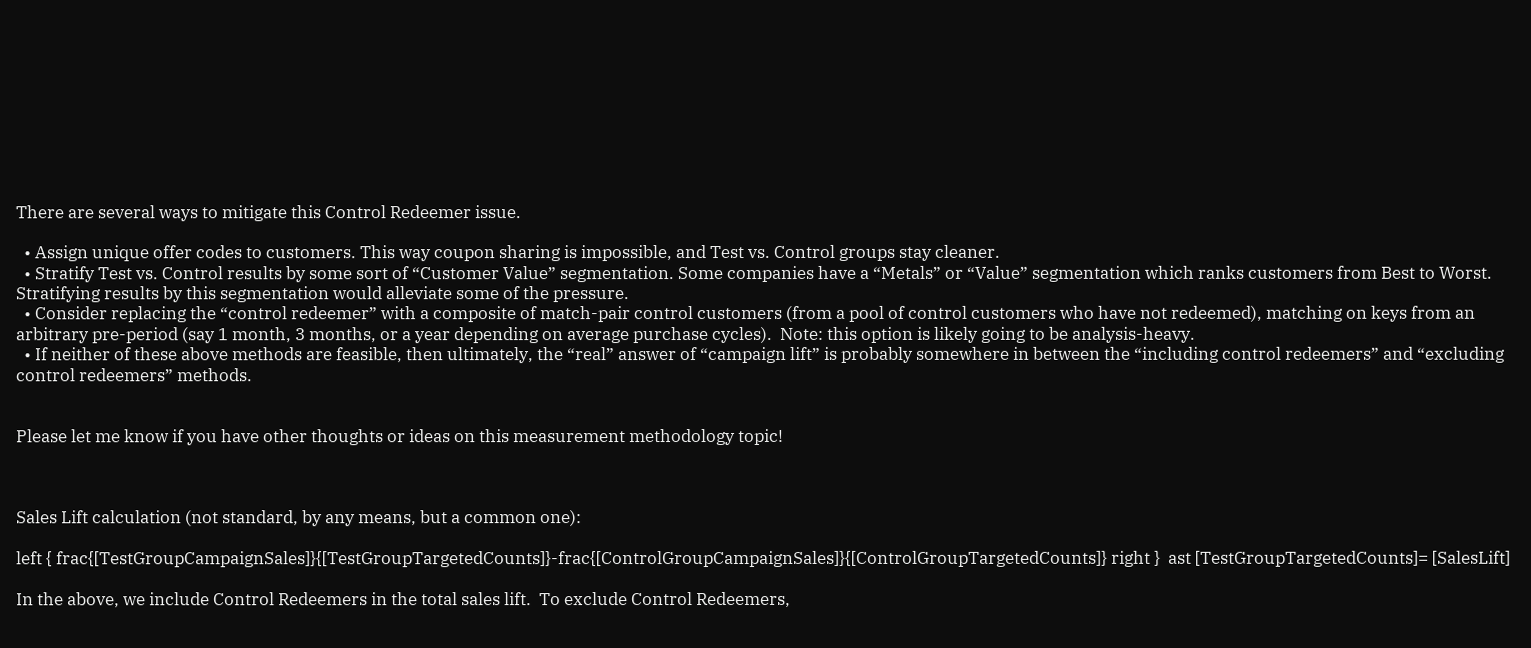There are several ways to mitigate this Control Redeemer issue.

  • Assign unique offer codes to customers. This way coupon sharing is impossible, and Test vs. Control groups stay cleaner.
  • Stratify Test vs. Control results by some sort of “Customer Value” segmentation. Some companies have a “Metals” or “Value” segmentation which ranks customers from Best to Worst. Stratifying results by this segmentation would alleviate some of the pressure.
  • Consider replacing the “control redeemer” with a composite of match-pair control customers (from a pool of control customers who have not redeemed), matching on keys from an arbitrary pre-period (say 1 month, 3 months, or a year depending on average purchase cycles).  Note: this option is likely going to be analysis-heavy.
  • If neither of these above methods are feasible, then ultimately, the “real” answer of “campaign lift” is probably somewhere in between the “including control redeemers” and “excluding control redeemers” methods.


Please let me know if you have other thoughts or ideas on this measurement methodology topic!



Sales Lift calculation (not standard, by any means, but a common one):

left { frac{[TestGroupCampaignSales]}{[TestGroupTargetedCounts]}-frac{[ControlGroupCampaignSales]}{[ControlGroupTargetedCounts]} right }  ast [TestGroupTargetedCounts]= [SalesLift]

In the above, we include Control Redeemers in the total sales lift.  To exclude Control Redeemers,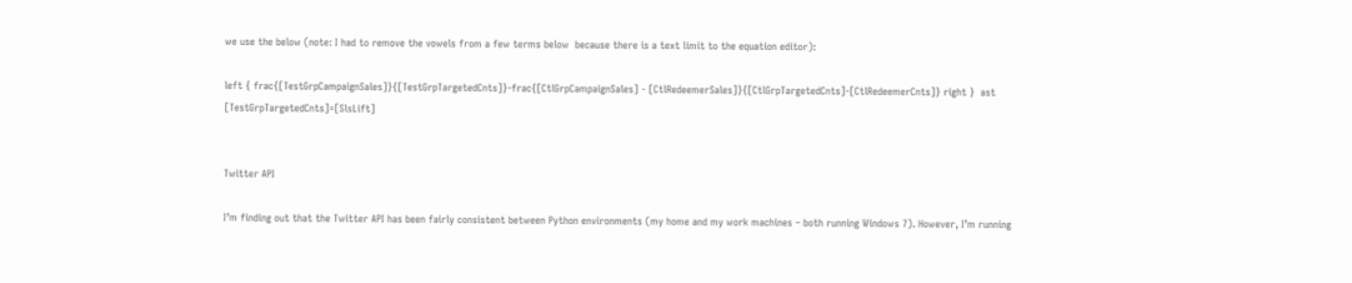we use the below (note: I had to remove the vowels from a few terms below  because there is a text limit to the equation editor):

left { frac{[TestGrpCampaignSales]}{[TestGrpTargetedCnts]}-frac{[CtlGrpCampaignSales] - [CtlRedeemerSales]}{[CtlGrpTargetedCnts]-[CtlRedeemerCnts]} right }  ast [TestGrpTargetedCnts]=[SlsLift]


Twitter API

I’m finding out that the Twitter API has been fairly consistent between Python environments (my home and my work machines – both running Windows 7). However, I’m running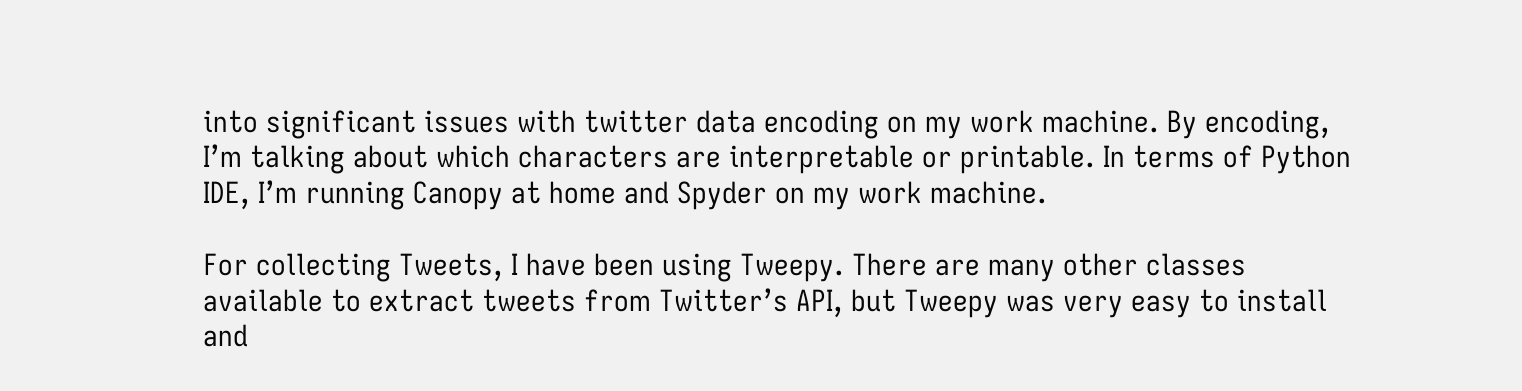into significant issues with twitter data encoding on my work machine. By encoding, I’m talking about which characters are interpretable or printable. In terms of Python IDE, I’m running Canopy at home and Spyder on my work machine.

For collecting Tweets, I have been using Tweepy. There are many other classes available to extract tweets from Twitter’s API, but Tweepy was very easy to install and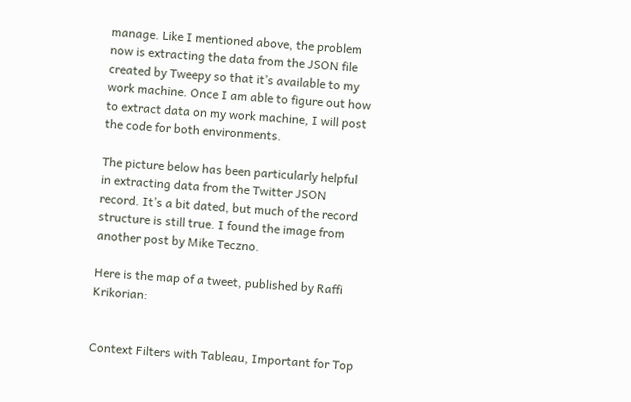manage. Like I mentioned above, the problem now is extracting the data from the JSON file created by Tweepy so that it’s available to my work machine. Once I am able to figure out how to extract data on my work machine, I will post the code for both environments.

The picture below has been particularly helpful in extracting data from the Twitter JSON record. It’s a bit dated, but much of the record structure is still true. I found the image from another post by Mike Teczno.

Here is the map of a tweet, published by Raffi Krikorian:


Context Filters with Tableau, Important for Top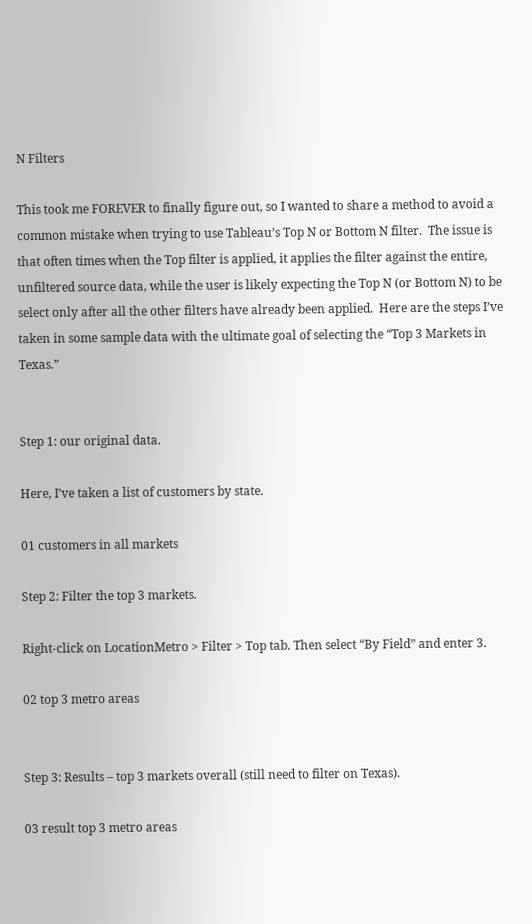N Filters

This took me FOREVER to finally figure out, so I wanted to share a method to avoid a common mistake when trying to use Tableau’s Top N or Bottom N filter.  The issue is that often times when the Top filter is applied, it applies the filter against the entire, unfiltered source data, while the user is likely expecting the Top N (or Bottom N) to be select only after all the other filters have already been applied.  Here are the steps I’ve taken in some sample data with the ultimate goal of selecting the “Top 3 Markets in Texas.”


Step 1: our original data.

Here, I’ve taken a list of customers by state.

01 customers in all markets

Step 2: Filter the top 3 markets.

Right-click on LocationMetro > Filter > Top tab. Then select “By Field” and enter 3.

02 top 3 metro areas


Step 3: Results – top 3 markets overall (still need to filter on Texas).

03 result top 3 metro areas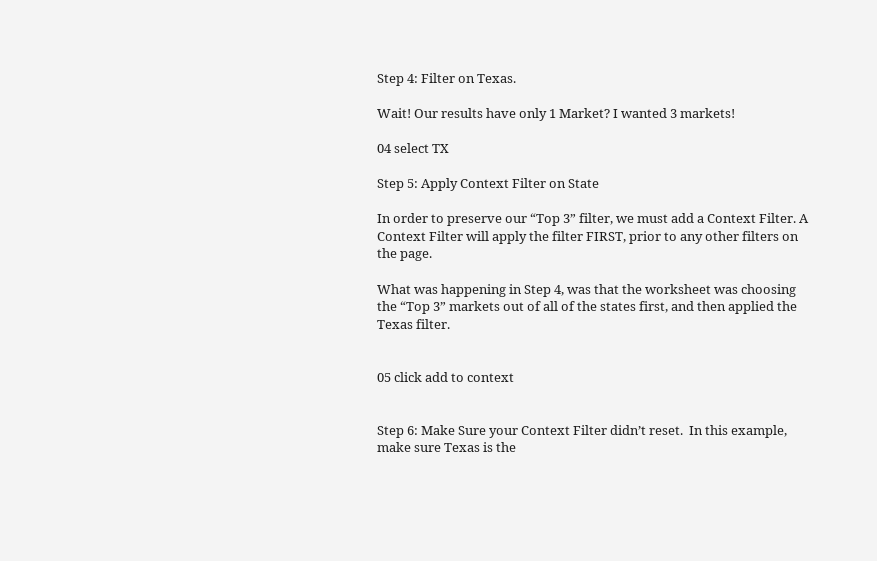Step 4: Filter on Texas.

Wait! Our results have only 1 Market? I wanted 3 markets!

04 select TX

Step 5: Apply Context Filter on State

In order to preserve our “Top 3” filter, we must add a Context Filter. A Context Filter will apply the filter FIRST, prior to any other filters on the page.

What was happening in Step 4, was that the worksheet was choosing the “Top 3” markets out of all of the states first, and then applied the Texas filter.


05 click add to context


Step 6: Make Sure your Context Filter didn’t reset.  In this example, make sure Texas is the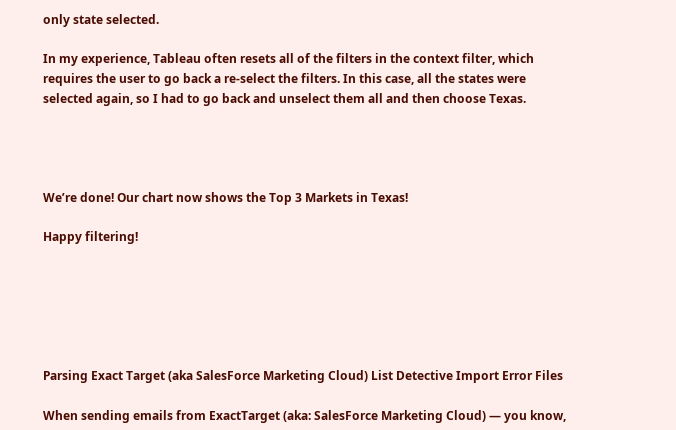only state selected.

In my experience, Tableau often resets all of the filters in the context filter, which requires the user to go back a re-select the filters. In this case, all the states were selected again, so I had to go back and unselect them all and then choose Texas.




We’re done! Our chart now shows the Top 3 Markets in Texas!

Happy filtering!






Parsing Exact Target (aka SalesForce Marketing Cloud) List Detective Import Error Files

When sending emails from ExactTarget (aka: SalesForce Marketing Cloud) — you know,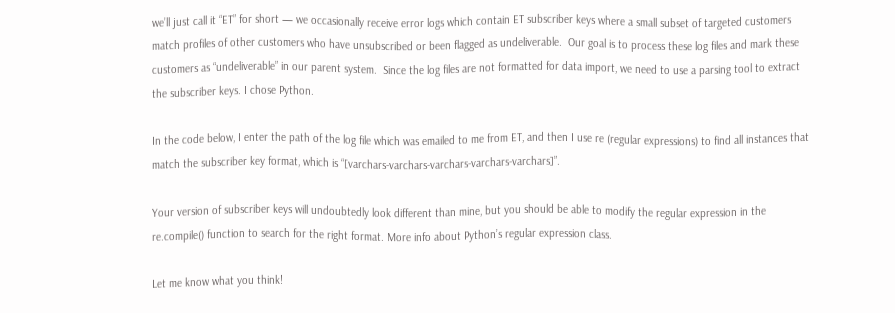we’ll just call it “ET” for short — we occasionally receive error logs which contain ET subscriber keys where a small subset of targeted customers match profiles of other customers who have unsubscribed or been flagged as undeliverable.  Our goal is to process these log files and mark these customers as “undeliverable” in our parent system.  Since the log files are not formatted for data import, we need to use a parsing tool to extract the subscriber keys. I chose Python.

In the code below, I enter the path of the log file which was emailed to me from ET, and then I use re (regular expressions) to find all instances that match the subscriber key format, which is “[varchars-varchars-varchars-varchars-varchars]”.

Your version of subscriber keys will undoubtedly look different than mine, but you should be able to modify the regular expression in the re.compile() function to search for the right format. More info about Python’s regular expression class.

Let me know what you think!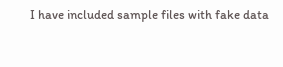I have included sample files with fake data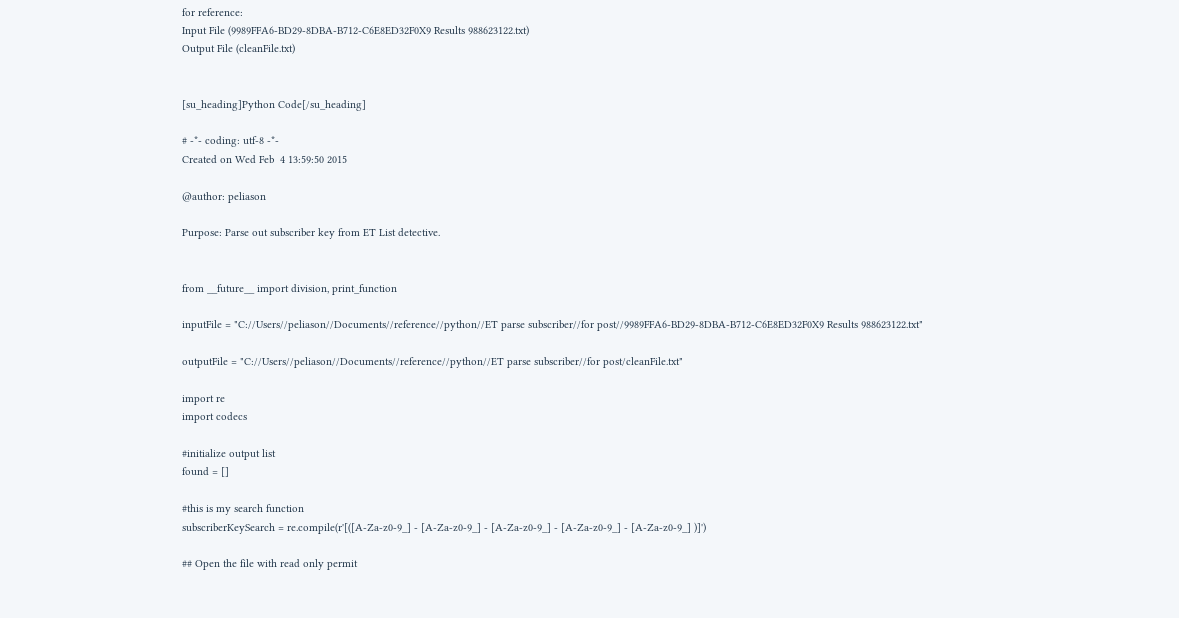for reference:
Input File (9989FFA6-BD29-8DBA-B712-C6E8ED32F0X9 Results 988623122.txt)
Output File (cleanFile.txt)


[su_heading]Python Code[/su_heading]

# -*- coding: utf-8 -*-
Created on Wed Feb  4 13:59:50 2015

@author: peliason

Purpose: Parse out subscriber key from ET List detective.


from __future__ import division, print_function

inputFile = "C://Users//peliason//Documents//reference//python//ET parse subscriber//for post//9989FFA6-BD29-8DBA-B712-C6E8ED32F0X9 Results 988623122.txt"

outputFile = "C://Users//peliason//Documents//reference//python//ET parse subscriber//for post/cleanFile.txt"

import re
import codecs

#initialize output list
found = []

#this is my search function
subscriberKeySearch = re.compile(r'[([A-Za-z0-9_] - [A-Za-z0-9_] - [A-Za-z0-9_] - [A-Za-z0-9_] - [A-Za-z0-9_] )]')

## Open the file with read only permit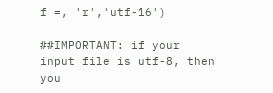f =, 'r','utf-16')

##IMPORTANT: if your input file is utf-8, then you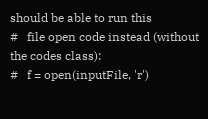should be able to run this
#   file open code instead (without the codes class):
#   f = open(inputFile, 'r')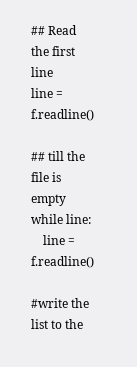## Read the first line
line = f.readline()

## till the file is empty
while line:
    line = f.readline()

#write the list to the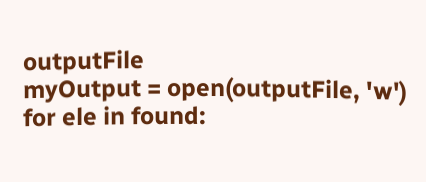outputFile
myOutput = open(outputFile, 'w')
for ele in found: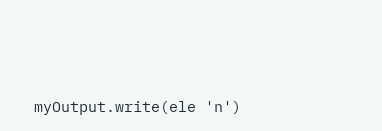myOutput.write(ele 'n')